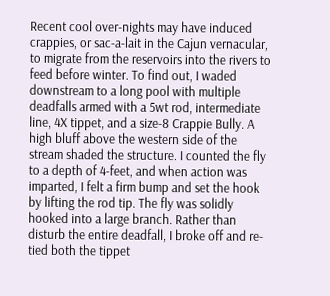Recent cool over-nights may have induced crappies, or sac-a-lait in the Cajun vernacular, to migrate from the reservoirs into the rivers to feed before winter. To find out, I waded downstream to a long pool with multiple deadfalls armed with a 5wt rod, intermediate line, 4X tippet, and a size-8 Crappie Bully. A high bluff above the western side of the stream shaded the structure. I counted the fly to a depth of 4-feet, and when action was imparted, I felt a firm bump and set the hook by lifting the rod tip. The fly was solidly hooked into a large branch. Rather than disturb the entire deadfall, I broke off and re-tied both the tippet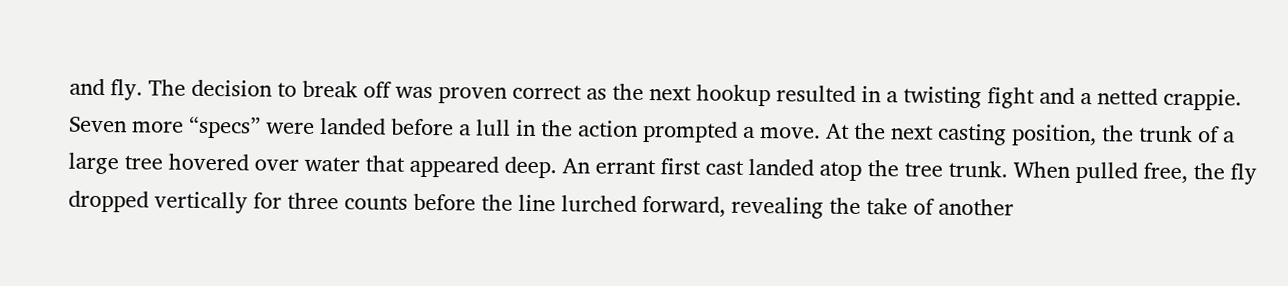and fly. The decision to break off was proven correct as the next hookup resulted in a twisting fight and a netted crappie. Seven more “specs” were landed before a lull in the action prompted a move. At the next casting position, the trunk of a large tree hovered over water that appeared deep. An errant first cast landed atop the tree trunk. When pulled free, the fly dropped vertically for three counts before the line lurched forward, revealing the take of another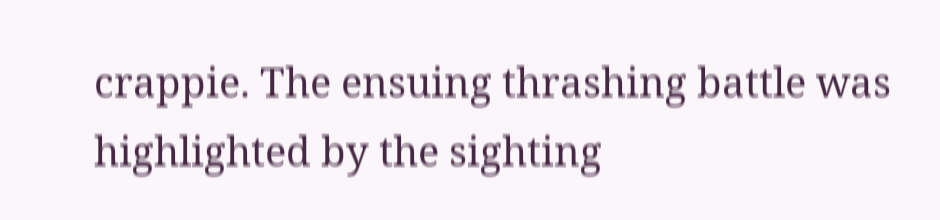crappie. The ensuing thrashing battle was highlighted by the sighting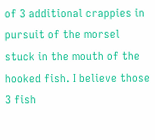of 3 additional crappies in pursuit of the morsel stuck in the mouth of the hooked fish. I believe those 3 fish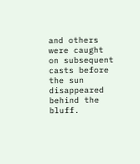and others were caught on subsequent casts before the sun disappeared behind the bluff.